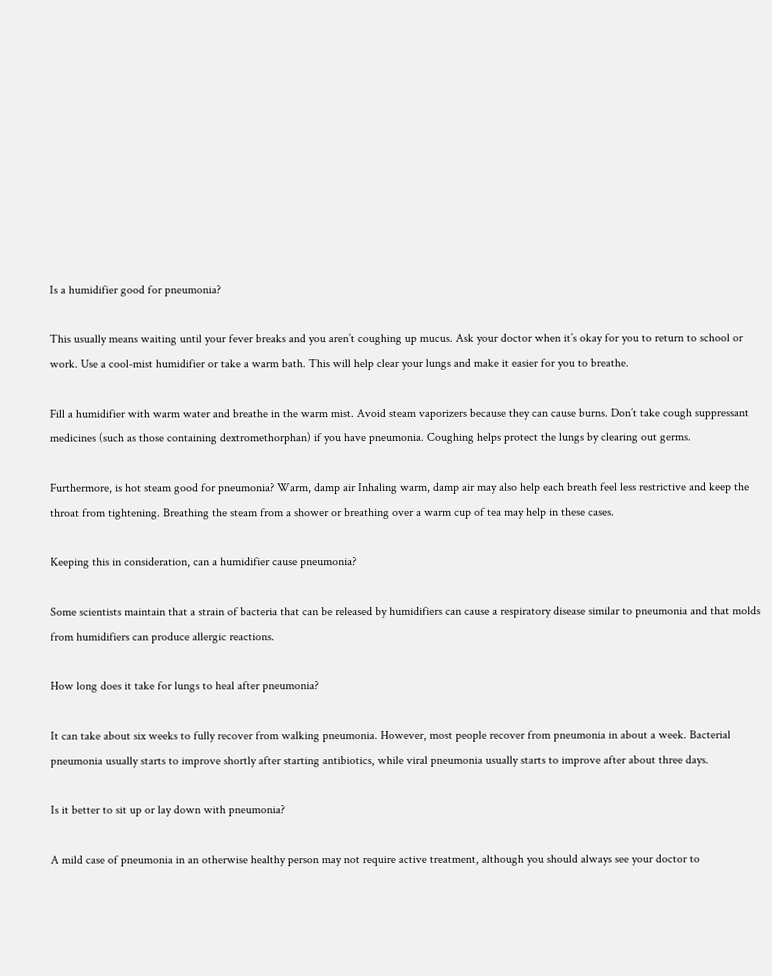Is a humidifier good for pneumonia?

This usually means waiting until your fever breaks and you aren’t coughing up mucus. Ask your doctor when it’s okay for you to return to school or work. Use a cool-mist humidifier or take a warm bath. This will help clear your lungs and make it easier for you to breathe.

Fill a humidifier with warm water and breathe in the warm mist. Avoid steam vaporizers because they can cause burns. Don’t take cough suppressant medicines (such as those containing dextromethorphan) if you have pneumonia. Coughing helps protect the lungs by clearing out germs.

Furthermore, is hot steam good for pneumonia? Warm, damp air Inhaling warm, damp air may also help each breath feel less restrictive and keep the throat from tightening. Breathing the steam from a shower or breathing over a warm cup of tea may help in these cases.

Keeping this in consideration, can a humidifier cause pneumonia?

Some scientists maintain that a strain of bacteria that can be released by humidifiers can cause a respiratory disease similar to pneumonia and that molds from humidifiers can produce allergic reactions.

How long does it take for lungs to heal after pneumonia?

It can take about six weeks to fully recover from walking pneumonia. However, most people recover from pneumonia in about a week. Bacterial pneumonia usually starts to improve shortly after starting antibiotics, while viral pneumonia usually starts to improve after about three days.

Is it better to sit up or lay down with pneumonia?

A mild case of pneumonia in an otherwise healthy person may not require active treatment, although you should always see your doctor to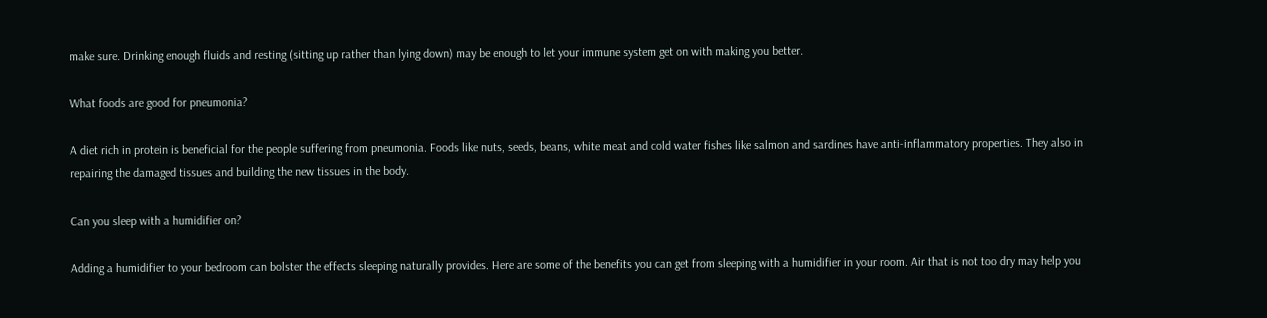make sure. Drinking enough fluids and resting (sitting up rather than lying down) may be enough to let your immune system get on with making you better.

What foods are good for pneumonia?

A diet rich in protein is beneficial for the people suffering from pneumonia. Foods like nuts, seeds, beans, white meat and cold water fishes like salmon and sardines have anti-inflammatory properties. They also in repairing the damaged tissues and building the new tissues in the body.

Can you sleep with a humidifier on?

Adding a humidifier to your bedroom can bolster the effects sleeping naturally provides. Here are some of the benefits you can get from sleeping with a humidifier in your room. Air that is not too dry may help you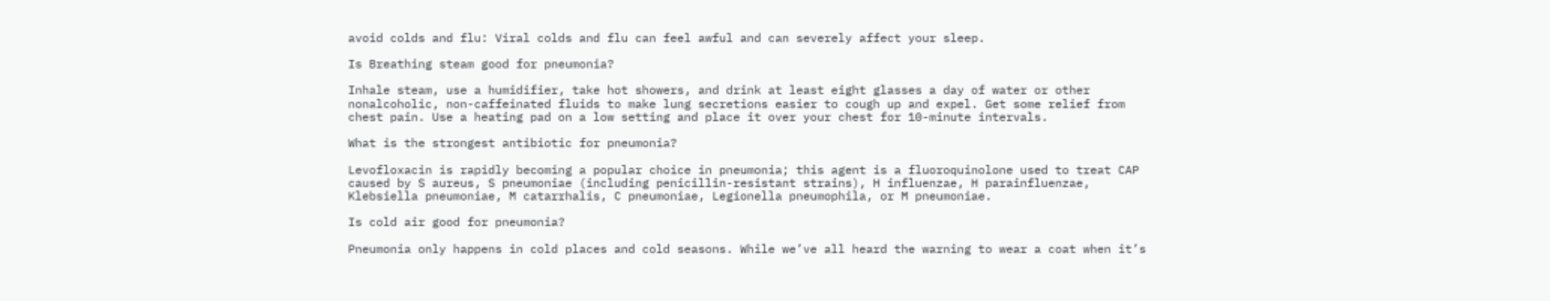avoid colds and flu: Viral colds and flu can feel awful and can severely affect your sleep.

Is Breathing steam good for pneumonia?

Inhale steam, use a humidifier, take hot showers, and drink at least eight glasses a day of water or other nonalcoholic, non-caffeinated fluids to make lung secretions easier to cough up and expel. Get some relief from chest pain. Use a heating pad on a low setting and place it over your chest for 10-minute intervals.

What is the strongest antibiotic for pneumonia?

Levofloxacin is rapidly becoming a popular choice in pneumonia; this agent is a fluoroquinolone used to treat CAP caused by S aureus, S pneumoniae (including penicillin-resistant strains), H influenzae, H parainfluenzae, Klebsiella pneumoniae, M catarrhalis, C pneumoniae, Legionella pneumophila, or M pneumoniae.

Is cold air good for pneumonia?

Pneumonia only happens in cold places and cold seasons. While we’ve all heard the warning to wear a coat when it’s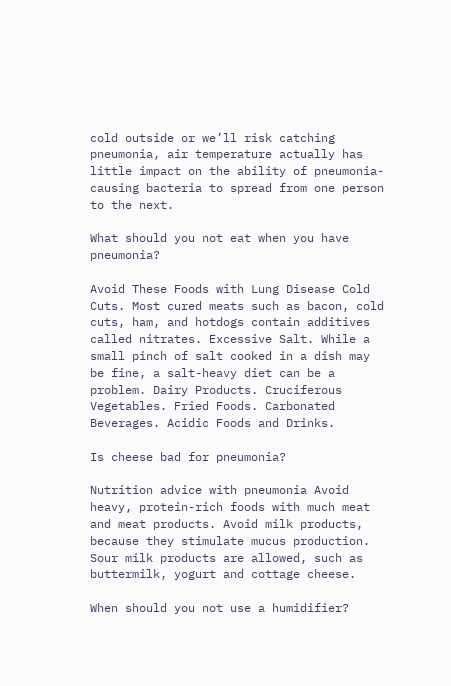cold outside or we’ll risk catching pneumonia, air temperature actually has little impact on the ability of pneumonia-causing bacteria to spread from one person to the next.

What should you not eat when you have pneumonia?

Avoid These Foods with Lung Disease Cold Cuts. Most cured meats such as bacon, cold cuts, ham, and hotdogs contain additives called nitrates. Excessive Salt. While a small pinch of salt cooked in a dish may be fine, a salt-heavy diet can be a problem. Dairy Products. Cruciferous Vegetables. Fried Foods. Carbonated Beverages. Acidic Foods and Drinks.

Is cheese bad for pneumonia?

Nutrition advice with pneumonia Avoid heavy, protein-rich foods with much meat and meat products. Avoid milk products, because they stimulate mucus production. Sour milk products are allowed, such as buttermilk, yogurt and cottage cheese.

When should you not use a humidifier?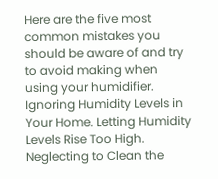Here are the five most common mistakes you should be aware of and try to avoid making when using your humidifier. Ignoring Humidity Levels in Your Home. Letting Humidity Levels Rise Too High. Neglecting to Clean the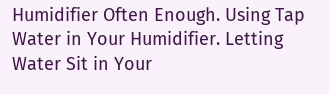Humidifier Often Enough. Using Tap Water in Your Humidifier. Letting Water Sit in Your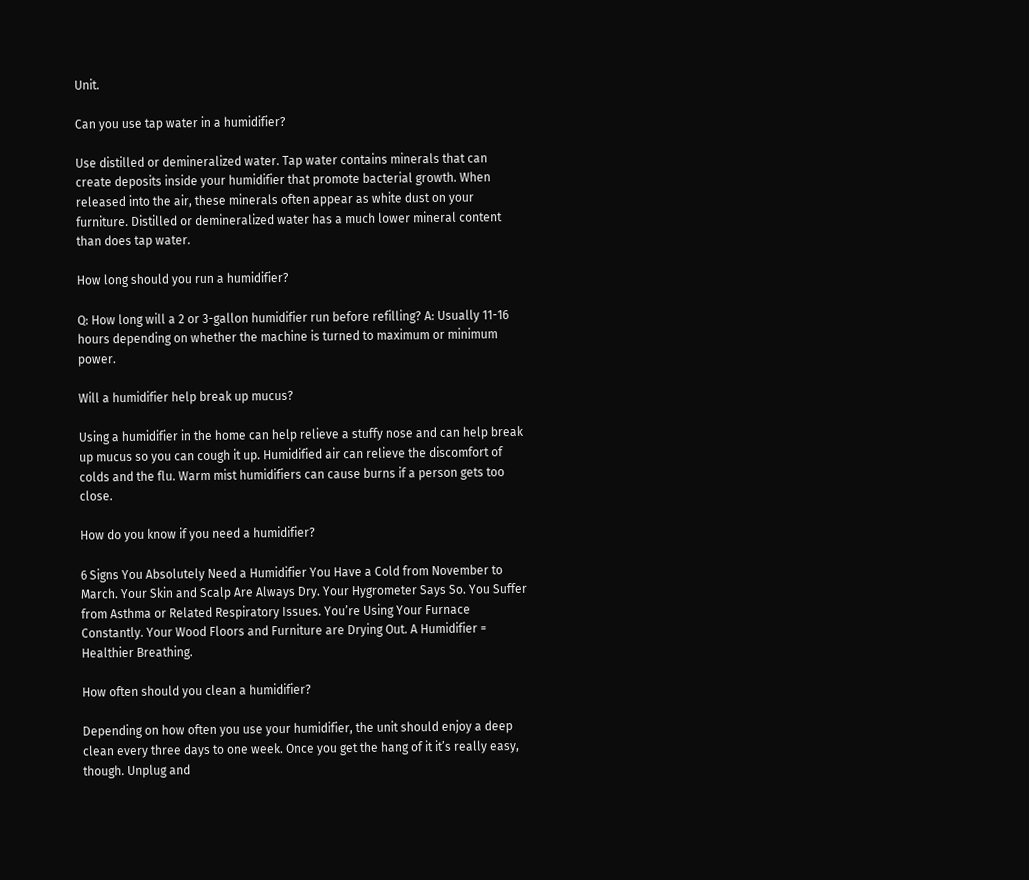Unit.

Can you use tap water in a humidifier?

Use distilled or demineralized water. Tap water contains minerals that can create deposits inside your humidifier that promote bacterial growth. When released into the air, these minerals often appear as white dust on your furniture. Distilled or demineralized water has a much lower mineral content than does tap water.

How long should you run a humidifier?

Q: How long will a 2 or 3-gallon humidifier run before refilling? A: Usually 11-16 hours depending on whether the machine is turned to maximum or minimum power.

Will a humidifier help break up mucus?

Using a humidifier in the home can help relieve a stuffy nose and can help break up mucus so you can cough it up. Humidified air can relieve the discomfort of colds and the flu. Warm mist humidifiers can cause burns if a person gets too close.

How do you know if you need a humidifier?

6 Signs You Absolutely Need a Humidifier You Have a Cold from November to March. Your Skin and Scalp Are Always Dry. Your Hygrometer Says So. You Suffer from Asthma or Related Respiratory Issues. You’re Using Your Furnace Constantly. Your Wood Floors and Furniture are Drying Out. A Humidifier = Healthier Breathing.

How often should you clean a humidifier?

Depending on how often you use your humidifier, the unit should enjoy a deep clean every three days to one week. Once you get the hang of it it’s really easy, though. Unplug and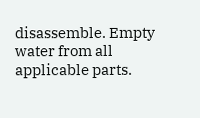disassemble. Empty water from all applicable parts.